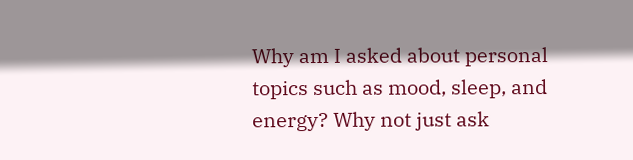Why am I asked about personal topics such as mood, sleep, and energy? Why not just ask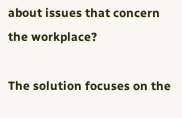about issues that concern the workplace?

The solution focuses on the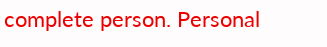complete person. Personal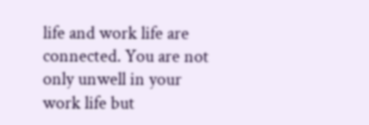life and work life are connected. You are not only unwell in your work life but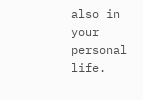also in your personal life.